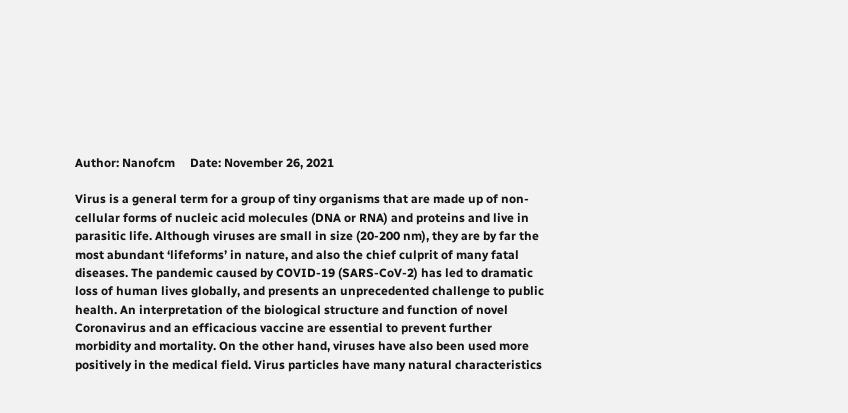Author: Nanofcm     Date: November 26, 2021

Virus is a general term for a group of tiny organisms that are made up of non-cellular forms of nucleic acid molecules (DNA or RNA) and proteins and live in parasitic life. Although viruses are small in size (20-200 nm), they are by far the most abundant ‘lifeforms’ in nature, and also the chief culprit of many fatal diseases. The pandemic caused by COVID-19 (SARS-CoV-2) has led to dramatic loss of human lives globally, and presents an unprecedented challenge to public health. An interpretation of the biological structure and function of novel Coronavirus and an efficacious vaccine are essential to prevent further morbidity and mortality. On the other hand, viruses have also been used more positively in the medical field. Virus particles have many natural characteristics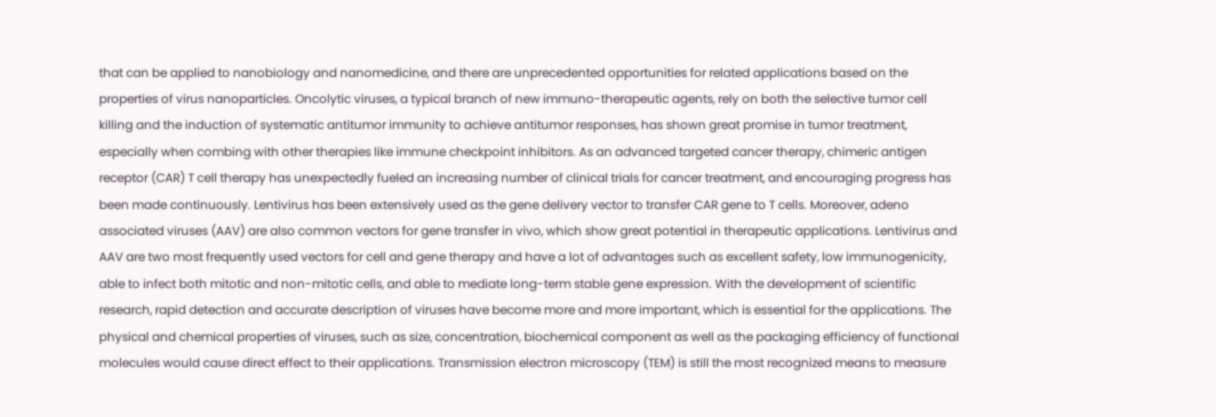that can be applied to nanobiology and nanomedicine, and there are unprecedented opportunities for related applications based on the properties of virus nanoparticles. Oncolytic viruses, a typical branch of new immuno-therapeutic agents, rely on both the selective tumor cell killing and the induction of systematic antitumor immunity to achieve antitumor responses, has shown great promise in tumor treatment, especially when combing with other therapies like immune checkpoint inhibitors. As an advanced targeted cancer therapy, chimeric antigen receptor (CAR) T cell therapy has unexpectedly fueled an increasing number of clinical trials for cancer treatment, and encouraging progress has been made continuously. Lentivirus has been extensively used as the gene delivery vector to transfer CAR gene to T cells. Moreover, adeno associated viruses (AAV) are also common vectors for gene transfer in vivo, which show great potential in therapeutic applications. Lentivirus and AAV are two most frequently used vectors for cell and gene therapy and have a lot of advantages such as excellent safety, low immunogenicity, able to infect both mitotic and non-mitotic cells, and able to mediate long-term stable gene expression. With the development of scientific research, rapid detection and accurate description of viruses have become more and more important, which is essential for the applications. The physical and chemical properties of viruses, such as size, concentration, biochemical component as well as the packaging efficiency of functional molecules would cause direct effect to their applications. Transmission electron microscopy (TEM) is still the most recognized means to measure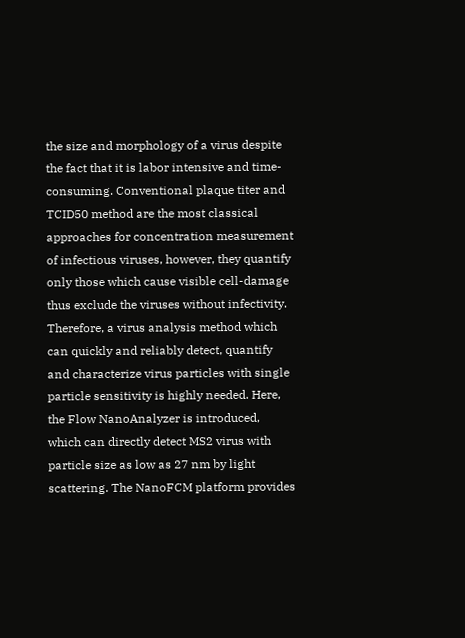the size and morphology of a virus despite the fact that it is labor intensive and time-consuming. Conventional plaque titer and TCID50 method are the most classical approaches for concentration measurement of infectious viruses, however, they quantify only those which cause visible cell-damage thus exclude the viruses without infectivity. Therefore, a virus analysis method which can quickly and reliably detect, quantify and characterize virus particles with single particle sensitivity is highly needed. Here, the Flow NanoAnalyzer is introduced, which can directly detect MS2 virus with particle size as low as 27 nm by light scattering. The NanoFCM platform provides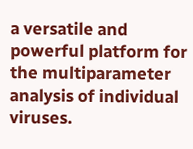a versatile and powerful platform for the multiparameter analysis of individual viruses.